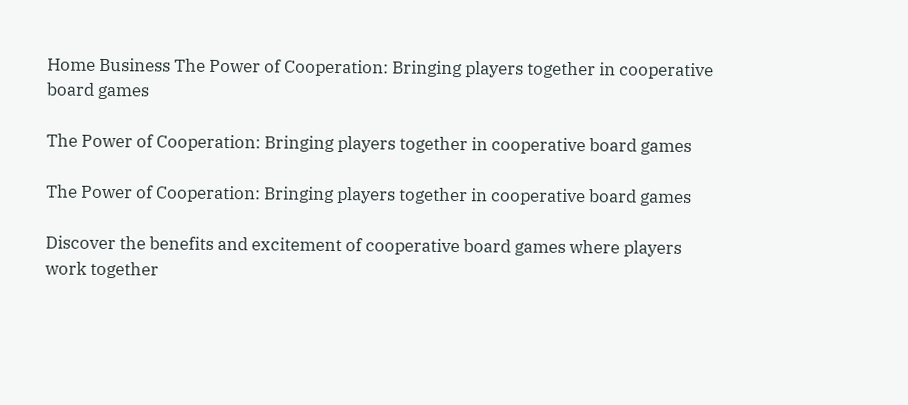Home Business The Power of Cooperation: Bringing players together in cooperative board games

The Power of Cooperation: Bringing players together in cooperative board games

The Power of Cooperation: Bringing players together in cooperative board games

Discover the benefits and excitement of cooperative board games where players work together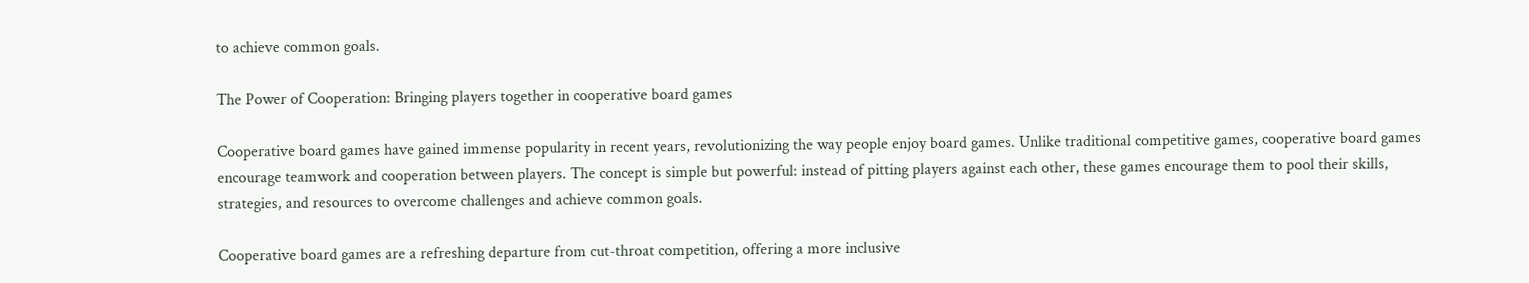to achieve common goals.

The Power of Cooperation: Bringing players together in cooperative board games

Cooperative board games have gained immense popularity in recent years, revolutionizing the way people enjoy board games. Unlike traditional competitive games, cooperative board games encourage teamwork and cooperation between players. The concept is simple but powerful: instead of pitting players against each other, these games encourage them to pool their skills, strategies, and resources to overcome challenges and achieve common goals.

Cooperative board games are a refreshing departure from cut-throat competition, offering a more inclusive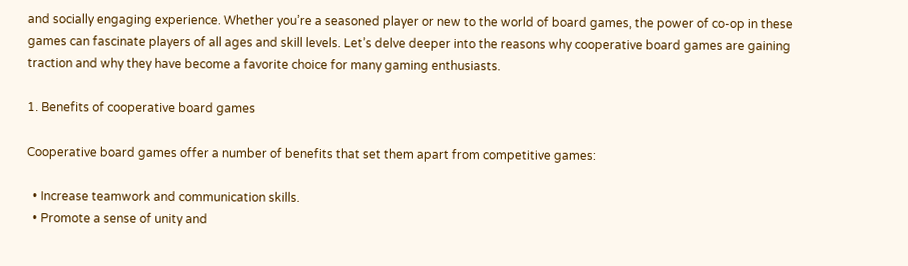and socially engaging experience. Whether you’re a seasoned player or new to the world of board games, the power of co-op in these games can fascinate players of all ages and skill levels. Let’s delve deeper into the reasons why cooperative board games are gaining traction and why they have become a favorite choice for many gaming enthusiasts.

1. Benefits of cooperative board games

Cooperative board games offer a number of benefits that set them apart from competitive games:

  • Increase teamwork and communication skills.
  • Promote a sense of unity and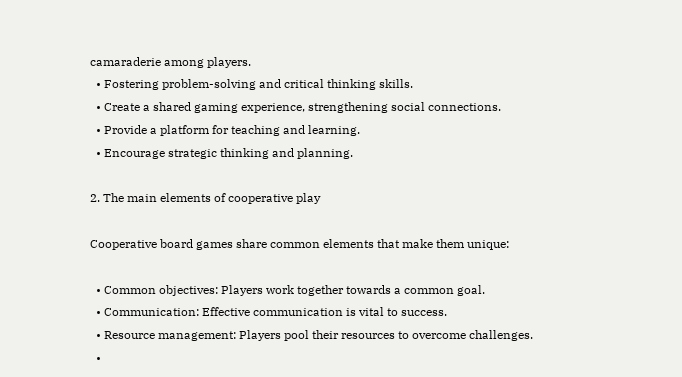camaraderie among players.
  • Fostering problem-solving and critical thinking skills.
  • Create a shared gaming experience, strengthening social connections.
  • Provide a platform for teaching and learning.
  • Encourage strategic thinking and planning.

2. The main elements of cooperative play

Cooperative board games share common elements that make them unique:

  • Common objectives: Players work together towards a common goal.
  • Communication: Effective communication is vital to success.
  • Resource management: Players pool their resources to overcome challenges.
  •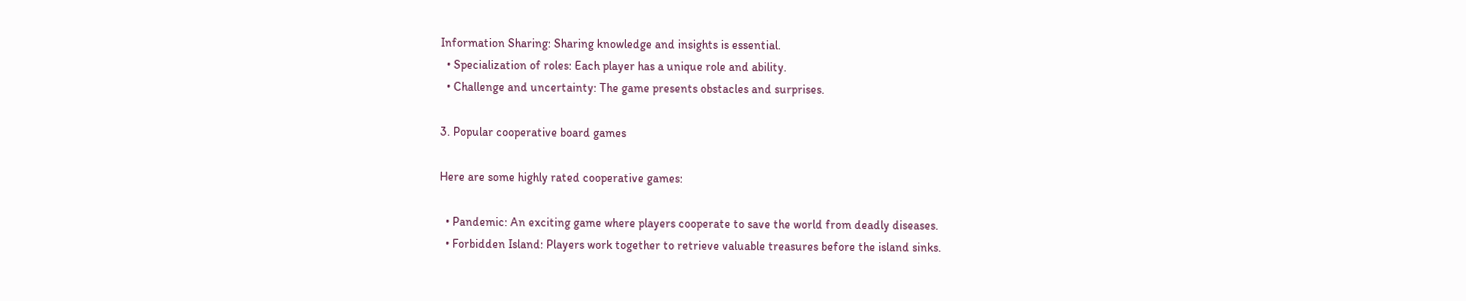Information Sharing: Sharing knowledge and insights is essential.
  • Specialization of roles: Each player has a unique role and ability.
  • Challenge and uncertainty: The game presents obstacles and surprises.

3. Popular cooperative board games

Here are some highly rated cooperative games:

  • Pandemic: An exciting game where players cooperate to save the world from deadly diseases.
  • Forbidden Island: Players work together to retrieve valuable treasures before the island sinks.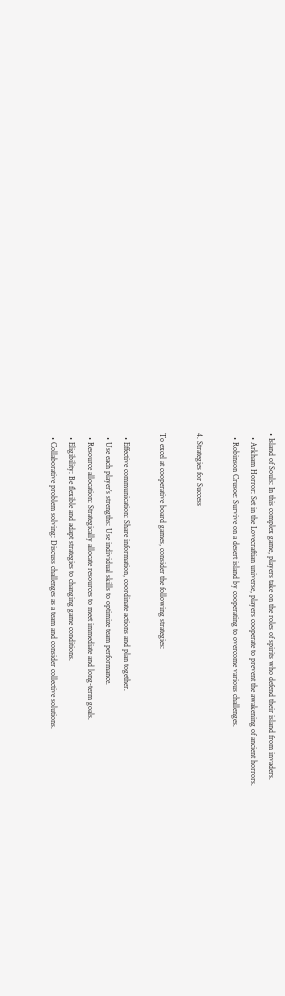• Island of Souls: In this complex game, players take on the roles of spirits who defend their island from invaders.
  • Arkham Horror: Set in the Lovecraftian universe, players cooperate to prevent the awakening of ancient horrors.
  • Robinson Crusoe: Survive on a desert island by cooperating to overcome various challenges.

4. Strategies for Success

To excel at cooperative board games, consider the following strategies:

  • Effective communication: Share information, coordinate actions and plan together.
  • Use each player’s strengths: Use individual skills to optimize team performance.
  • Resource allocation: Strategically allocate resources to meet immediate and long-term goals.
  • Eligibility: Be flexible and adapt strategies to changing game conditions.
  • Collaborative problem solving: Discuss challenges as a team and consider collective solutions.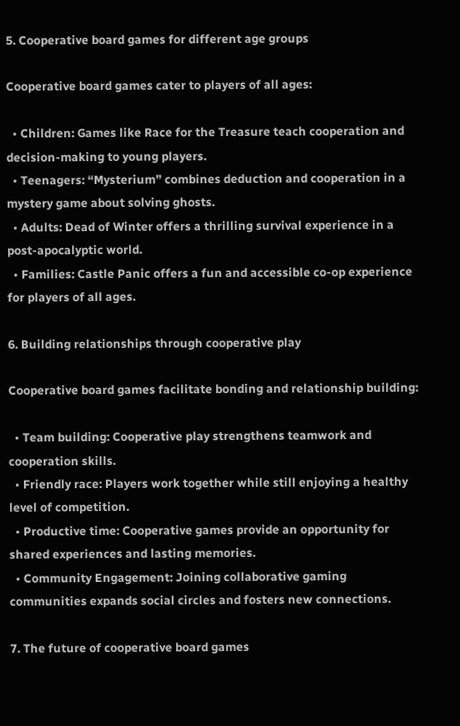5. Cooperative board games for different age groups

Cooperative board games cater to players of all ages:

  • Children: Games like Race for the Treasure teach cooperation and decision-making to young players.
  • Teenagers: “Mysterium” combines deduction and cooperation in a mystery game about solving ghosts.
  • Adults: Dead of Winter offers a thrilling survival experience in a post-apocalyptic world.
  • Families: Castle Panic offers a fun and accessible co-op experience for players of all ages.

6. Building relationships through cooperative play

Cooperative board games facilitate bonding and relationship building:

  • Team building: Cooperative play strengthens teamwork and cooperation skills.
  • Friendly race: Players work together while still enjoying a healthy level of competition.
  • Productive time: Cooperative games provide an opportunity for shared experiences and lasting memories.
  • Community Engagement: Joining collaborative gaming communities expands social circles and fosters new connections.

7. The future of cooperative board games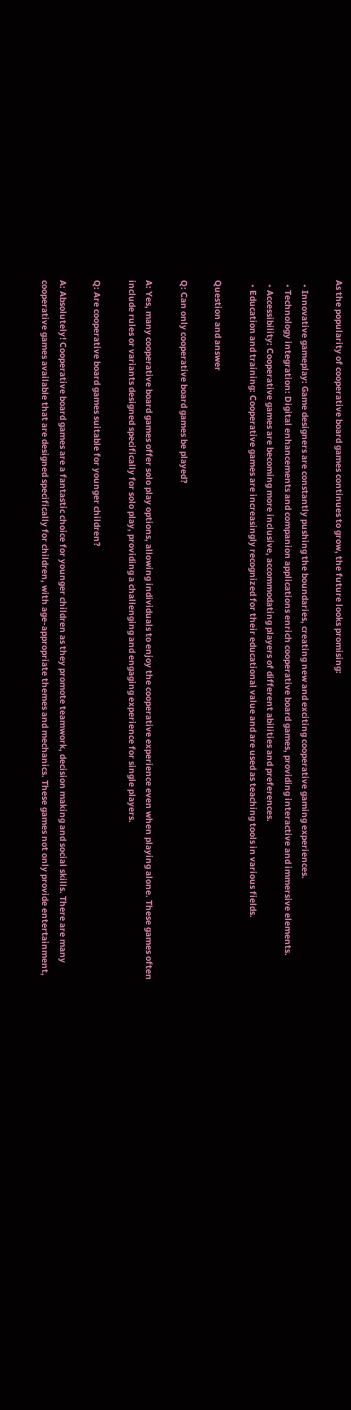As the popularity of cooperative board games continues to grow, the future looks promising:

  • Innovative gameplay: Game designers are constantly pushing the boundaries, creating new and exciting cooperative gaming experiences.
  • Technology integration: Digital enhancements and companion applications enrich cooperative board games, providing interactive and immersive elements.
  • Accessibility: Cooperative games are becoming more inclusive, accommodating players of different abilities and preferences.
  • Education and training: Cooperative games are increasingly recognized for their educational value and are used as teaching tools in various fields.

Question and answer

Q: Can only cooperative board games be played?

A: Yes, many cooperative board games offer solo play options, allowing individuals to enjoy the cooperative experience even when playing alone. These games often include rules or variants designed specifically for solo play, providing a challenging and engaging experience for single players.

Q: Are cooperative board games suitable for younger children?

A: Absolutely! Cooperative board games are a fantastic choice for younger children as they promote teamwork, decision making and social skills. There are many cooperative games available that are designed specifically for children, with age-appropriate themes and mechanics. These games not only provide entertainment,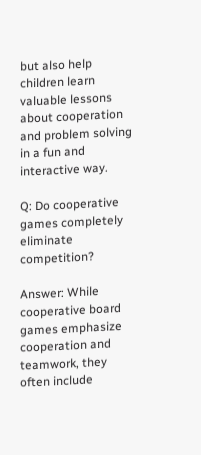but also help children learn valuable lessons about cooperation and problem solving in a fun and interactive way.

Q: Do cooperative games completely eliminate competition?

Answer: While cooperative board games emphasize cooperation and teamwork, they often include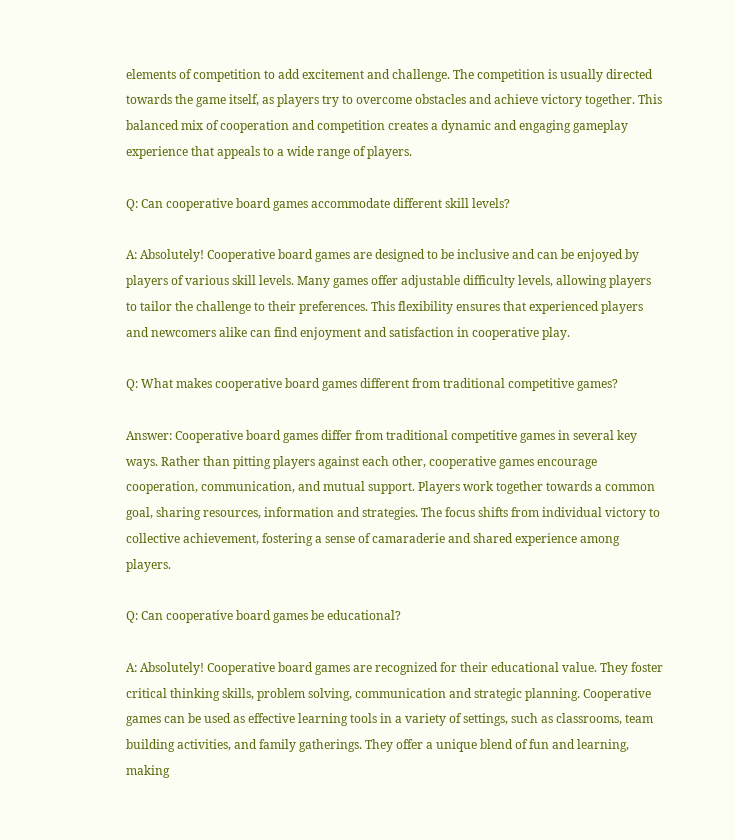elements of competition to add excitement and challenge. The competition is usually directed towards the game itself, as players try to overcome obstacles and achieve victory together. This balanced mix of cooperation and competition creates a dynamic and engaging gameplay experience that appeals to a wide range of players.

Q: Can cooperative board games accommodate different skill levels?

A: Absolutely! Cooperative board games are designed to be inclusive and can be enjoyed by players of various skill levels. Many games offer adjustable difficulty levels, allowing players to tailor the challenge to their preferences. This flexibility ensures that experienced players and newcomers alike can find enjoyment and satisfaction in cooperative play.

Q: What makes cooperative board games different from traditional competitive games?

Answer: Cooperative board games differ from traditional competitive games in several key ways. Rather than pitting players against each other, cooperative games encourage cooperation, communication, and mutual support. Players work together towards a common goal, sharing resources, information and strategies. The focus shifts from individual victory to collective achievement, fostering a sense of camaraderie and shared experience among players.

Q: Can cooperative board games be educational?

A: Absolutely! Cooperative board games are recognized for their educational value. They foster critical thinking skills, problem solving, communication and strategic planning. Cooperative games can be used as effective learning tools in a variety of settings, such as classrooms, team building activities, and family gatherings. They offer a unique blend of fun and learning, making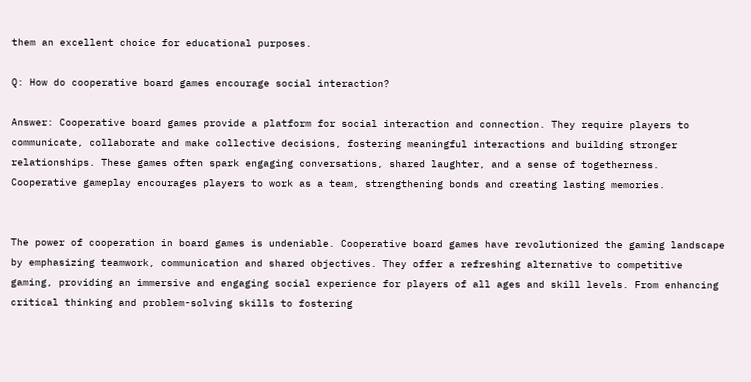them an excellent choice for educational purposes.

Q: How do cooperative board games encourage social interaction?

Answer: Cooperative board games provide a platform for social interaction and connection. They require players to communicate, collaborate and make collective decisions, fostering meaningful interactions and building stronger relationships. These games often spark engaging conversations, shared laughter, and a sense of togetherness. Cooperative gameplay encourages players to work as a team, strengthening bonds and creating lasting memories.


The power of cooperation in board games is undeniable. Cooperative board games have revolutionized the gaming landscape by emphasizing teamwork, communication and shared objectives. They offer a refreshing alternative to competitive gaming, providing an immersive and engaging social experience for players of all ages and skill levels. From enhancing critical thinking and problem-solving skills to fostering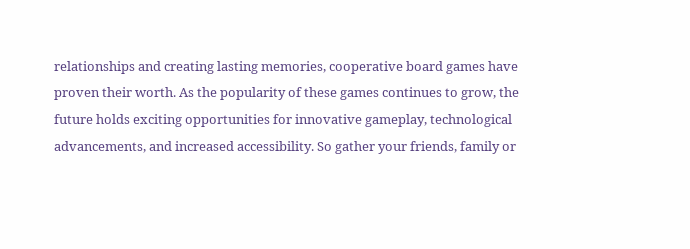relationships and creating lasting memories, cooperative board games have proven their worth. As the popularity of these games continues to grow, the future holds exciting opportunities for innovative gameplay, technological advancements, and increased accessibility. So gather your friends, family or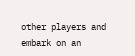other players and embark on an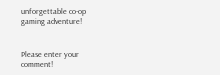unforgettable co-op gaming adventure!


Please enter your comment!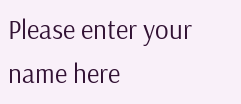Please enter your name here